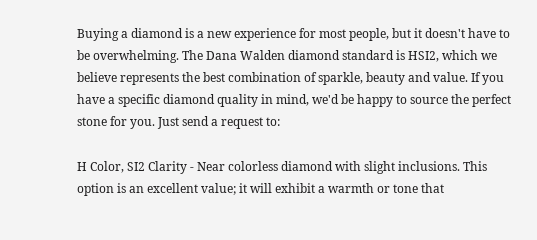Buying a diamond is a new experience for most people, but it doesn't have to be overwhelming. The Dana Walden diamond standard is HSI2, which we believe represents the best combination of sparkle, beauty and value. If you have a specific diamond quality in mind, we'd be happy to source the perfect stone for you. Just send a request to:

H Color, SI2 Clarity - Near colorless diamond with slight inclusions. This option is an excellent value; it will exhibit a warmth or tone that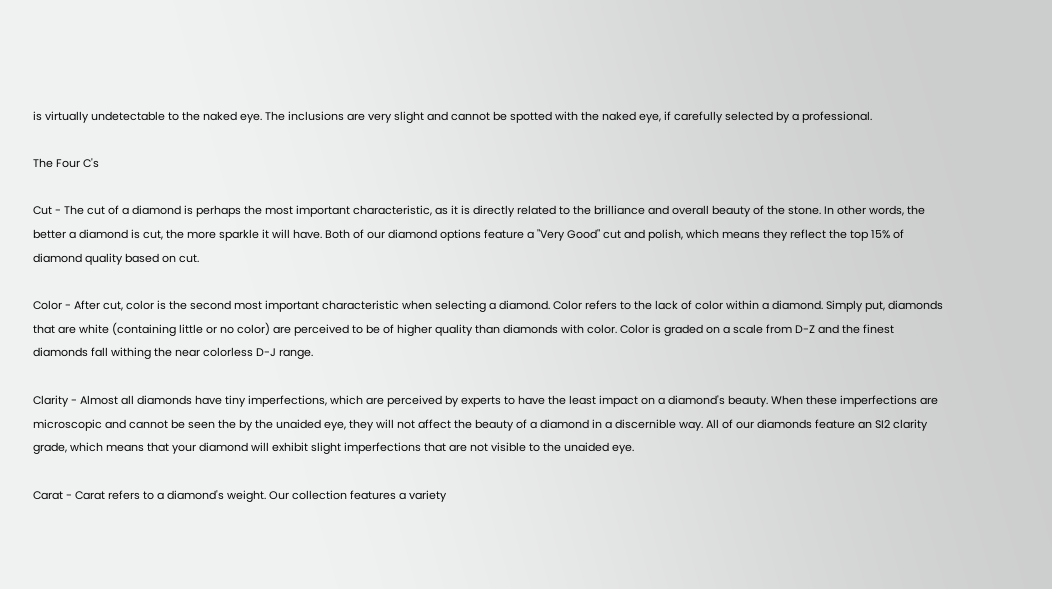is virtually undetectable to the naked eye. The inclusions are very slight and cannot be spotted with the naked eye, if carefully selected by a professional.

The Four C's

Cut - The cut of a diamond is perhaps the most important characteristic, as it is directly related to the brilliance and overall beauty of the stone. In other words, the better a diamond is cut, the more sparkle it will have. Both of our diamond options feature a "Very Good" cut and polish, which means they reflect the top 15% of diamond quality based on cut.

Color - After cut, color is the second most important characteristic when selecting a diamond. Color refers to the lack of color within a diamond. Simply put, diamonds that are white (containing little or no color) are perceived to be of higher quality than diamonds with color. Color is graded on a scale from D-Z and the finest diamonds fall withing the near colorless D-J range.

Clarity - Almost all diamonds have tiny imperfections, which are perceived by experts to have the least impact on a diamond's beauty. When these imperfections are microscopic and cannot be seen the by the unaided eye, they will not affect the beauty of a diamond in a discernible way. All of our diamonds feature an SI2 clarity grade, which means that your diamond will exhibit slight imperfections that are not visible to the unaided eye.

Carat - Carat refers to a diamond's weight. Our collection features a variety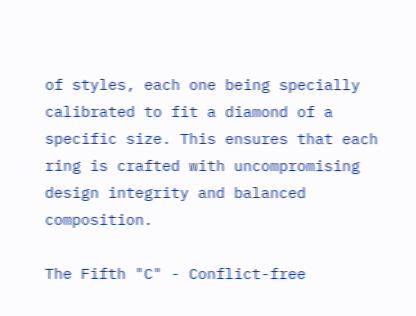of styles, each one being specially calibrated to fit a diamond of a specific size. This ensures that each ring is crafted with uncompromising design integrity and balanced composition.

The Fifth "C" - Conflict-free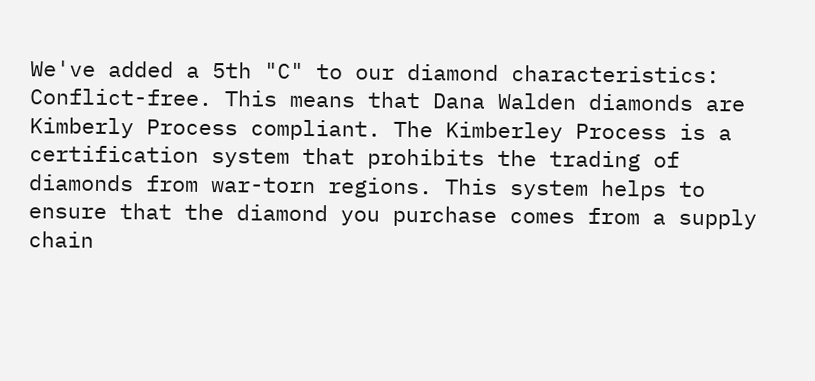We've added a 5th "C" to our diamond characteristics: Conflict-free. This means that Dana Walden diamonds are Kimberly Process compliant. The Kimberley Process is a certification system that prohibits the trading of diamonds from war-torn regions. This system helps to ensure that the diamond you purchase comes from a supply chain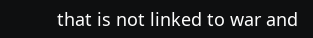that is not linked to war and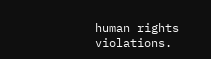human rights violations.